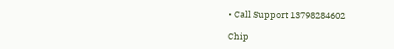• Call Support 13798284602

Chip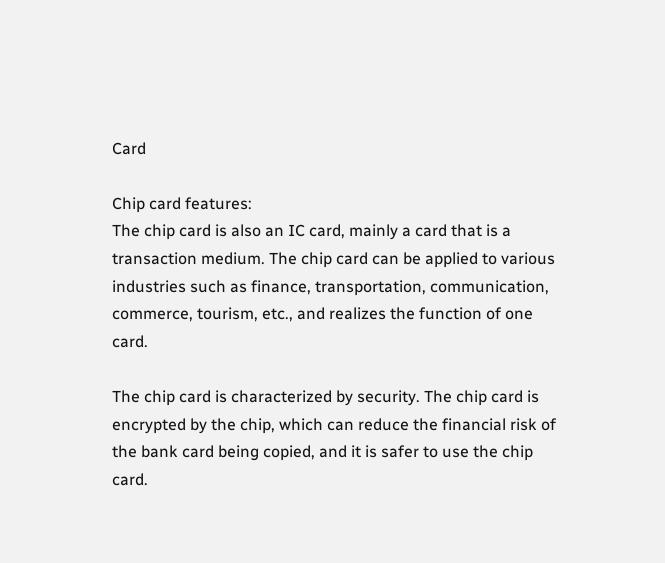Card

Chip card features:
The chip card is also an IC card, mainly a card that is a transaction medium. The chip card can be applied to various industries such as finance, transportation, communication, commerce, tourism, etc., and realizes the function of one card.

The chip card is characterized by security. The chip card is encrypted by the chip, which can reduce the financial risk of the bank card being copied, and it is safer to use the chip card.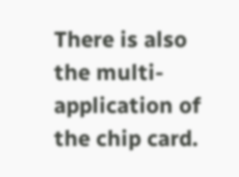There is also the multi-application of the chip card.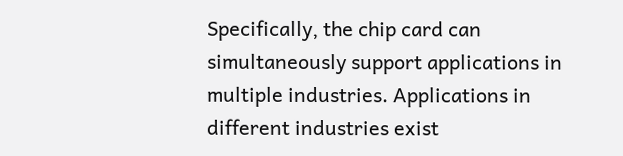Specifically, the chip card can simultaneously support applications in multiple industries. Applications in different industries exist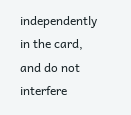independently in the card, and do not interfere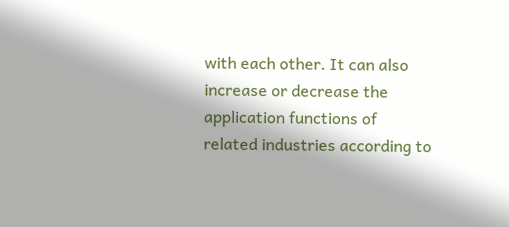with each other. It can also increase or decrease the application functions of related industries according to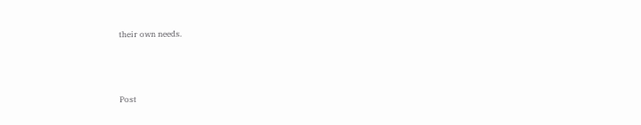their own needs.



Post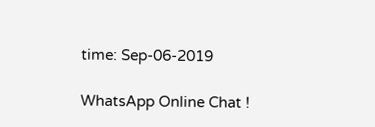time: Sep-06-2019

WhatsApp Online Chat !